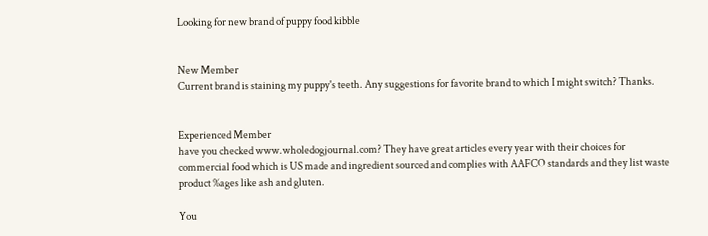Looking for new brand of puppy food kibble


New Member
Current brand is staining my puppy's teeth. Any suggestions for favorite brand to which I might switch? Thanks.


Experienced Member
have you checked www.wholedogjournal.com? They have great articles every year with their choices for commercial food which is US made and ingredient sourced and complies with AAFCO standards and they list waste product %ages like ash and gluten.

You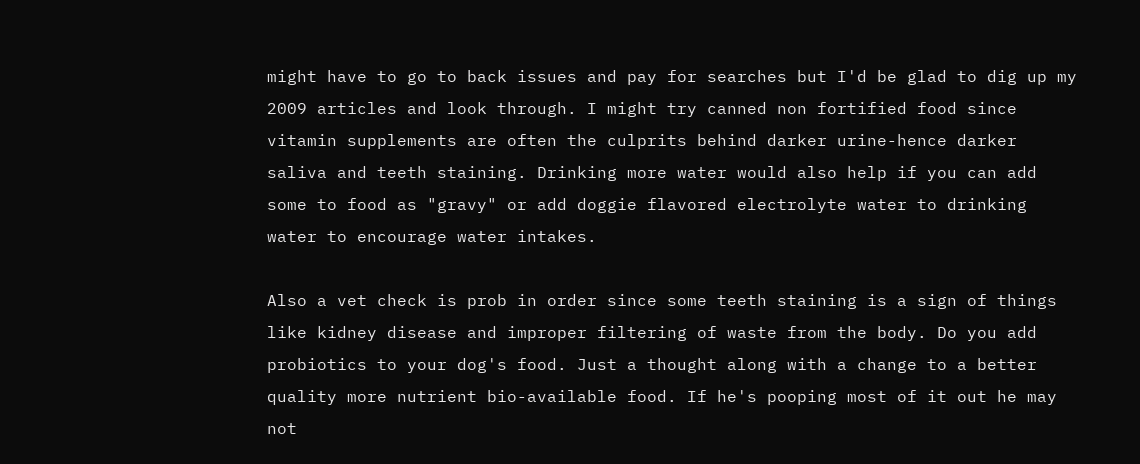might have to go to back issues and pay for searches but I'd be glad to dig up my 2009 articles and look through. I might try canned non fortified food since vitamin supplements are often the culprits behind darker urine-hence darker saliva and teeth staining. Drinking more water would also help if you can add some to food as "gravy" or add doggie flavored electrolyte water to drinking water to encourage water intakes.

Also a vet check is prob in order since some teeth staining is a sign of things like kidney disease and improper filtering of waste from the body. Do you add probiotics to your dog's food. Just a thought along with a change to a better quality more nutrient bio-available food. If he's pooping most of it out he may not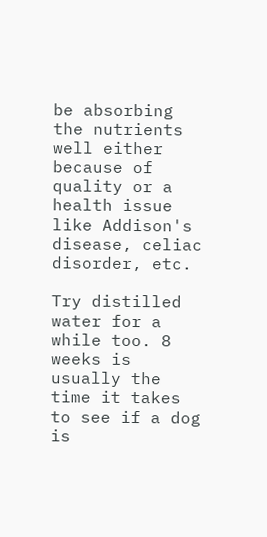be absorbing the nutrients well either because of quality or a health issue like Addison's disease, celiac disorder, etc.

Try distilled water for a while too. 8 weeks is usually the time it takes to see if a dog is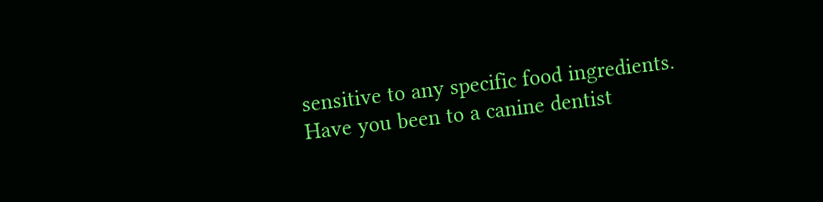sensitive to any specific food ingredients. Have you been to a canine dentist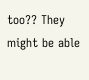too?? They might be able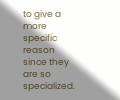to give a more specific reason since they are so specialized.